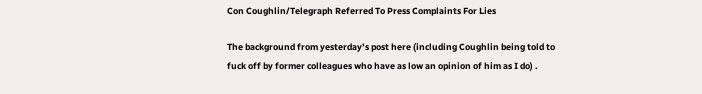Con Coughlin/Telegraph Referred To Press Complaints For Lies

The background from yesterday’s post here (including Coughlin being told to fuck off by former colleagues who have as low an opinion of him as I do) .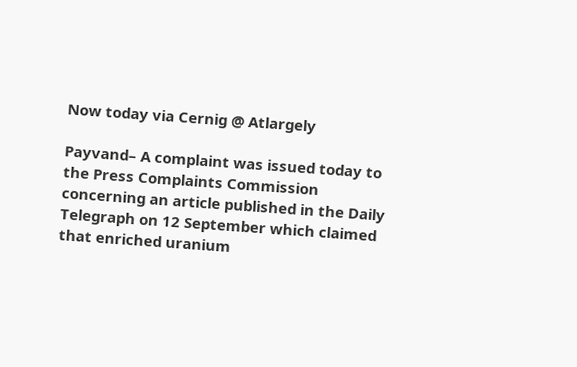Now today via Cernig @ Atlargely

Payvand– A complaint was issued today to the Press Complaints Commission concerning an article published in the Daily Telegraph on 12 September which claimed that enriched uranium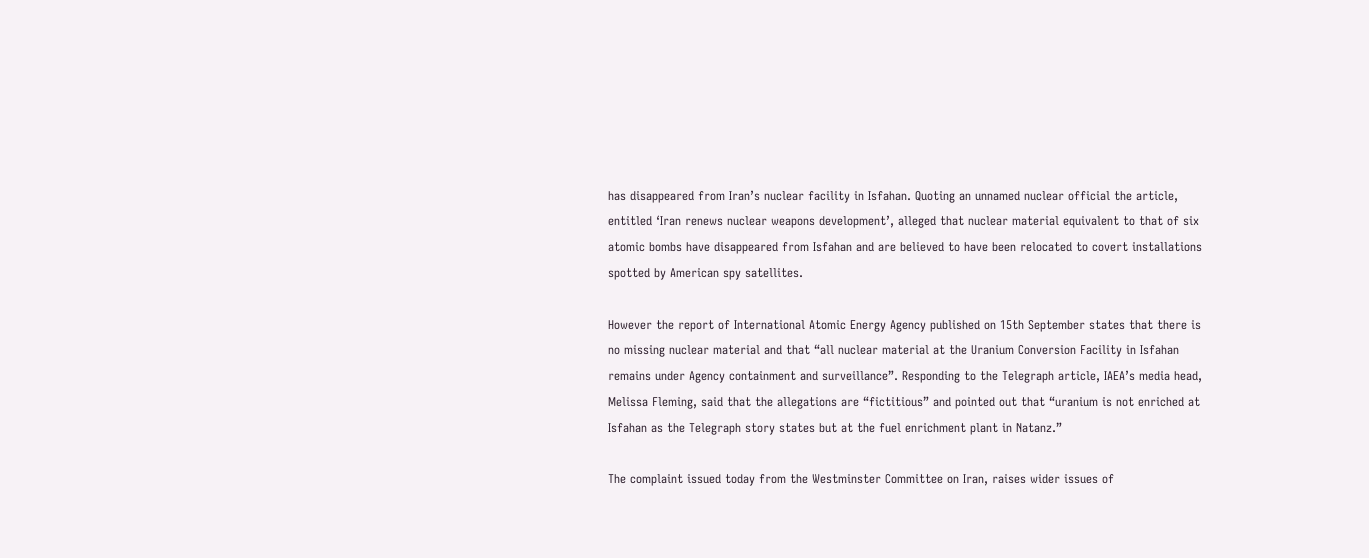has disappeared from Iran’s nuclear facility in Isfahan. Quoting an unnamed nuclear official the article, entitled ‘Iran renews nuclear weapons development’, alleged that nuclear material equivalent to that of six atomic bombs have disappeared from Isfahan and are believed to have been relocated to covert installations spotted by American spy satellites.

However the report of International Atomic Energy Agency published on 15th September states that there is no missing nuclear material and that “all nuclear material at the Uranium Conversion Facility in Isfahan remains under Agency containment and surveillance”. Responding to the Telegraph article, IAEA’s media head, Melissa Fleming, said that the allegations are “fictitious” and pointed out that “uranium is not enriched at Isfahan as the Telegraph story states but at the fuel enrichment plant in Natanz.”

The complaint issued today from the Westminster Committee on Iran, raises wider issues of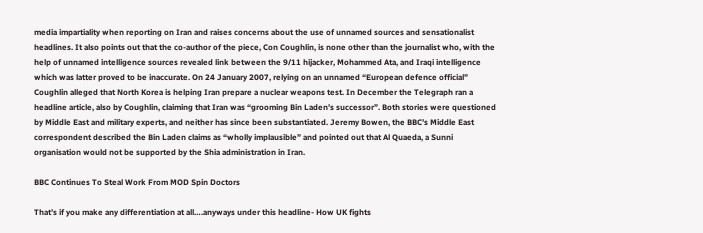media impartiality when reporting on Iran and raises concerns about the use of unnamed sources and sensationalist headlines. It also points out that the co-author of the piece, Con Coughlin, is none other than the journalist who, with the help of unnamed intelligence sources revealed link between the 9/11 hijacker, Mohammed Ata, and Iraqi intelligence which was latter proved to be inaccurate. On 24 January 2007, relying on an unnamed “European defence official” Coughlin alleged that North Korea is helping Iran prepare a nuclear weapons test. In December the Telegraph ran a headline article, also by Coughlin, claiming that Iran was “grooming Bin Laden’s successor”. Both stories were questioned by Middle East and military experts, and neither has since been substantiated. Jeremy Bowen, the BBC’s Middle East correspondent described the Bin Laden claims as “wholly implausible” and pointed out that Al Quaeda, a Sunni organisation would not be supported by the Shia administration in Iran.

BBC Continues To Steal Work From MOD Spin Doctors

That’s if you make any differentiation at all….anyways under this headline- How UK fights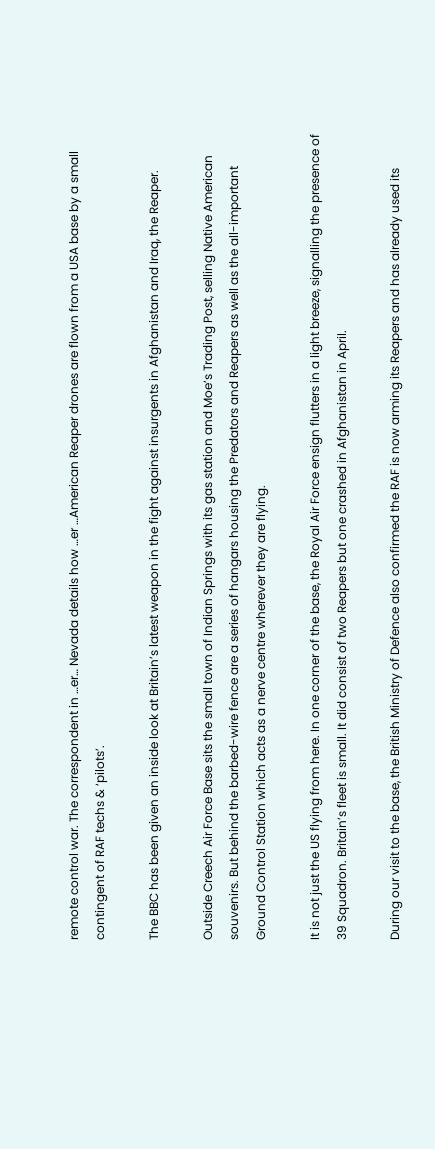remote control war. The correspondent in …er… Nevada details how …er …American Reaper drones are flown from a USA base by a small contingent of RAF techs & ‘pilots’.

The BBC has been given an inside look at Britain’s latest weapon in the fight against insurgents in Afghanistan and Iraq, the Reaper.

Outside Creech Air Force Base sits the small town of Indian Springs with its gas station and Moe’s Trading Post, selling Native American souvenirs. But behind the barbed-wire fence are a series of hangars housing the Predators and Reapers as well as the all-important Ground Control Station which acts as a nerve centre wherever they are flying.

It is not just the US flying from here. In one corner of the base, the Royal Air Force ensign flutters in a light breeze, signalling the presence of 39 Squadron. Britain’s fleet is small. It did consist of two Reapers but one crashed in Afghanistan in April.

During our visit to the base, the British Ministry of Defence also confirmed the RAF is now arming its Reapers and has already used its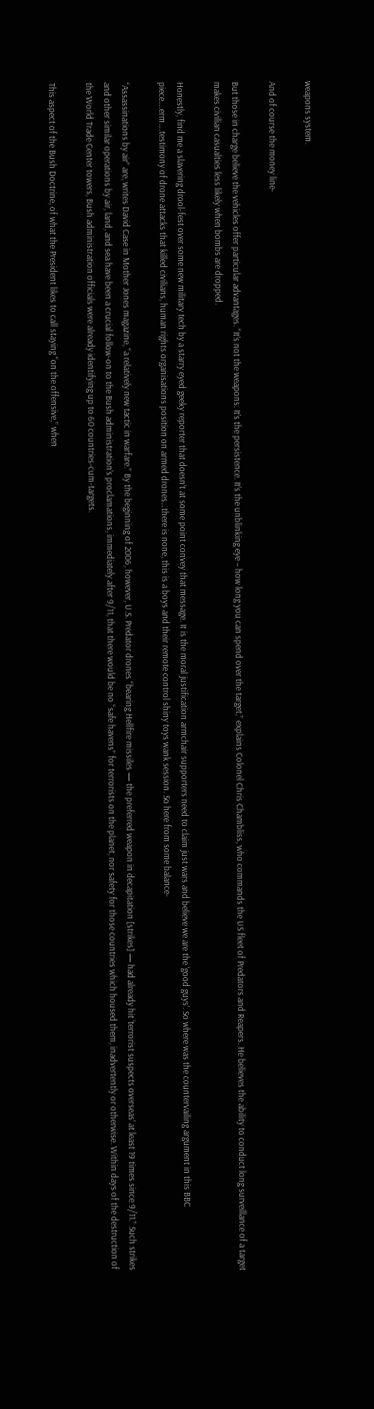weapons system.

And of course the money line-

But those in charge believe the vehicles offer particular advantages. “It’s not the weapons. It’s the persistence. It’s the unblinking eye – how long you can spend over the target,” explains Colonel Chris Chambliss, who commands the US fleet of Predators and Reapers. He believes the ability to conduct long surveillance of a target makes civilian casualties less likely when bombs are dropped.

Honestly, find me a slavering drool-fest over some new military tech by a starry eyed geeky reporter that doesn’t at some point convey that message. It is the moral justification armchair supporters need to claim just wars and believe we are the ‘good guys’. So where was the countervailing argument in this BBC piece….erm….testimony of drone attacks that killed civilians, human rights organisations position on armed drones…there is none, this is a boys and their remote control shiny toys wank session. So here from some balance-

“Assassinations by air” are, writes David Case in Mother Jones magazine, “a relatively new tactic in warfare.” By the beginning of 2006, however, U.S. Predator drones “bearing Hellfire missiles — the preferred weapon in decapitation [strikes] — had already hit ‘terrorist suspects overseas’ at least 19 times since 9/11.” Such strikes and other similar operations by air, land, and sea have been a crucial follow-on to the Bush administration’s proclamations, immediately after 9/11, that there would be no “safe havens” for terrorists on the planet, nor safety for those countries which housed them, inadvertently or otherwise. Within days of the destruction of the World Trade Center towers, Bush administration officials were already identifying up to 60 countries-cum-targets.

This aspect of the Bush Doctrine, of what the President likes to call staying “on the offensive,” when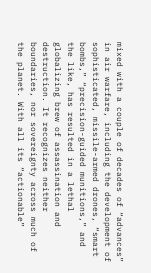mixed with a couple of decades of “advances” in air warfare, including the development of sophisticated, missile-armed drones, “smart bombs,” “precision-guided munitions,” and the like, has resulted in a lethal globalizing brew of assassination and destruction. It recognizes neither boundaries, nor sovereignty across much of the planet. With all its “actionable”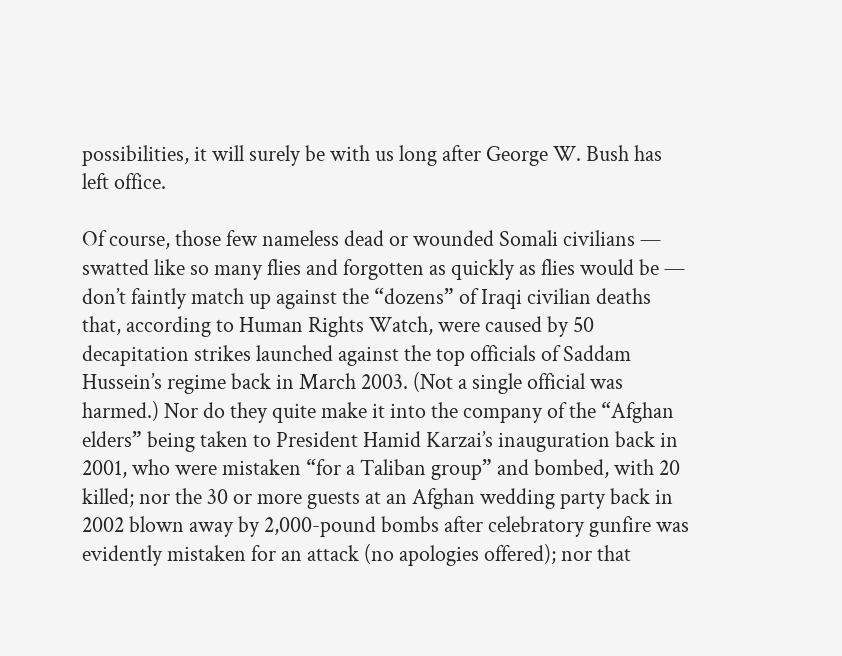possibilities, it will surely be with us long after George W. Bush has left office.

Of course, those few nameless dead or wounded Somali civilians — swatted like so many flies and forgotten as quickly as flies would be — don’t faintly match up against the “dozens” of Iraqi civilian deaths that, according to Human Rights Watch, were caused by 50 decapitation strikes launched against the top officials of Saddam Hussein’s regime back in March 2003. (Not a single official was harmed.) Nor do they quite make it into the company of the “Afghan elders” being taken to President Hamid Karzai’s inauguration back in 2001, who were mistaken “for a Taliban group” and bombed, with 20 killed; nor the 30 or more guests at an Afghan wedding party back in 2002 blown away by 2,000-pound bombs after celebratory gunfire was evidently mistaken for an attack (no apologies offered); nor that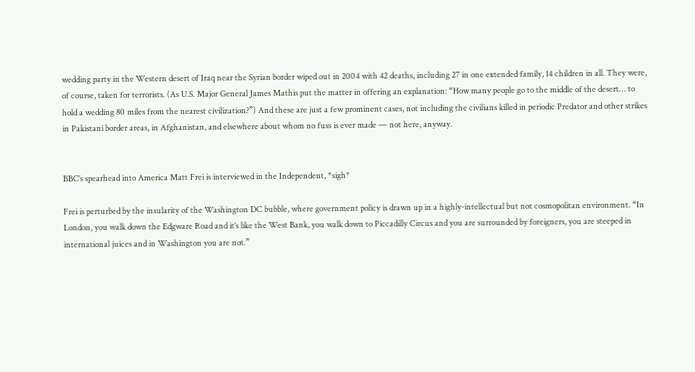wedding party in the Western desert of Iraq near the Syrian border wiped out in 2004 with 42 deaths, including 27 in one extended family, 14 children in all. They were, of course, taken for terrorists. (As U.S. Major General James Mathis put the matter in offering an explanation: “How many people go to the middle of the desert… to hold a wedding 80 miles from the nearest civilization?”) And these are just a few prominent cases, not including the civilians killed in periodic Predator and other strikes in Pakistani border areas, in Afghanistan, and elsewhere about whom no fuss is ever made — not here, anyway.


BBC’s spearhead into America Matt Frei is interviewed in the Independent, *sigh*

Frei is perturbed by the insularity of the Washington DC bubble, where government policy is drawn up in a highly-intellectual but not cosmopolitan environment. “In London, you walk down the Edgware Road and it’s like the West Bank, you walk down to Piccadilly Circus and you are surrounded by foreigners, you are steeped in international juices and in Washington you are not.”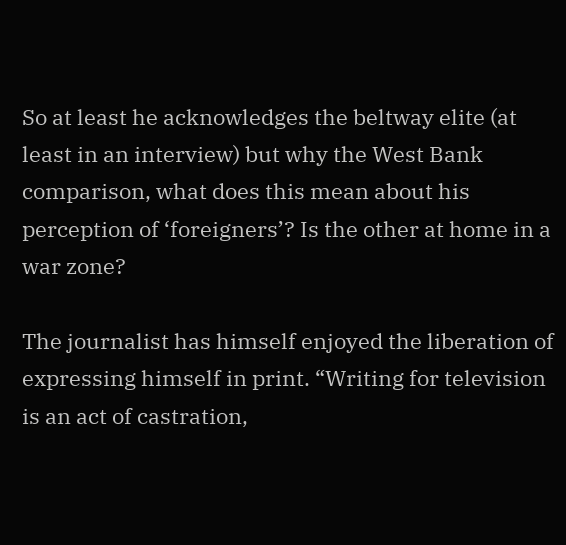So at least he acknowledges the beltway elite (at least in an interview) but why the West Bank comparison, what does this mean about his perception of ‘foreigners’? Is the other at home in a war zone?

The journalist has himself enjoyed the liberation of expressing himself in print. “Writing for television is an act of castration,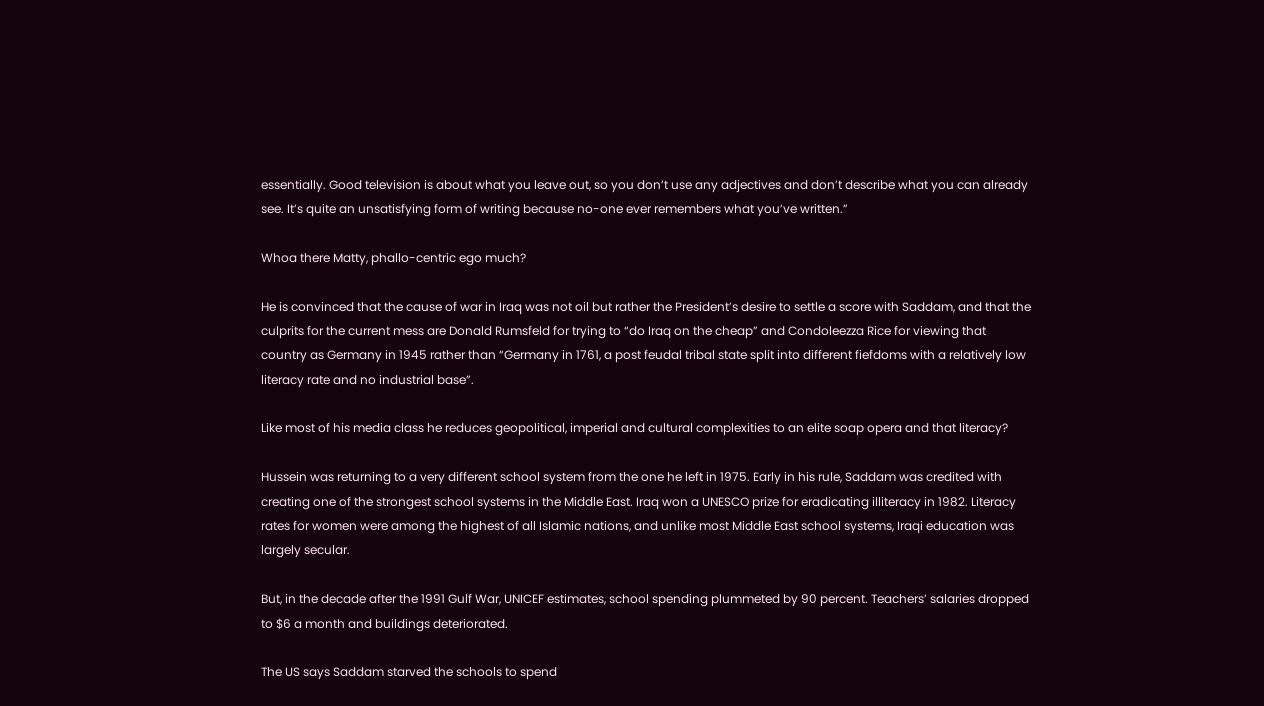essentially. Good television is about what you leave out, so you don’t use any adjectives and don’t describe what you can already see. It’s quite an unsatisfying form of writing because no-one ever remembers what you’ve written.”

Whoa there Matty, phallo-centric ego much?

He is convinced that the cause of war in Iraq was not oil but rather the President’s desire to settle a score with Saddam, and that the culprits for the current mess are Donald Rumsfeld for trying to “do Iraq on the cheap” and Condoleezza Rice for viewing that country as Germany in 1945 rather than “Germany in 1761, a post feudal tribal state split into different fiefdoms with a relatively low literacy rate and no industrial base”.

Like most of his media class he reduces geopolitical, imperial and cultural complexities to an elite soap opera and that literacy?

Hussein was returning to a very different school system from the one he left in 1975. Early in his rule, Saddam was credited with creating one of the strongest school systems in the Middle East. Iraq won a UNESCO prize for eradicating illiteracy in 1982. Literacy rates for women were among the highest of all Islamic nations, and unlike most Middle East school systems, Iraqi education was largely secular.

But, in the decade after the 1991 Gulf War, UNICEF estimates, school spending plummeted by 90 percent. Teachers’ salaries dropped to $6 a month and buildings deteriorated.

The US says Saddam starved the schools to spend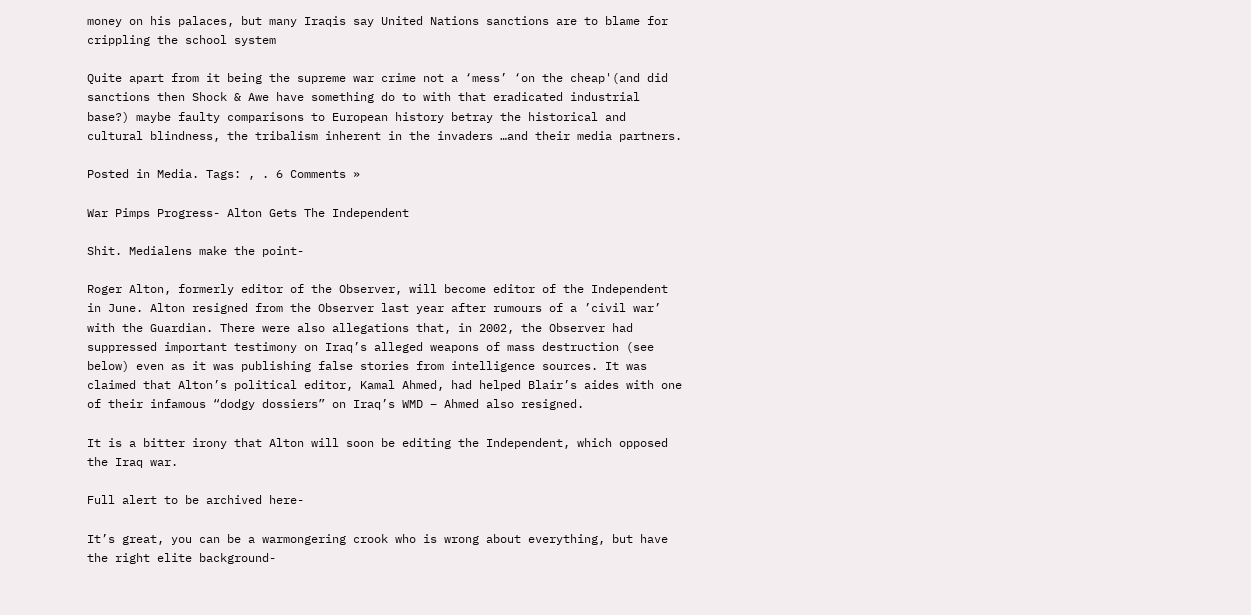money on his palaces, but many Iraqis say United Nations sanctions are to blame for crippling the school system

Quite apart from it being the supreme war crime not a ‘mess’ ‘on the cheap'(and did sanctions then Shock & Awe have something do to with that eradicated industrial base?) maybe faulty comparisons to European history betray the historical and cultural blindness, the tribalism inherent in the invaders …and their media partners.

Posted in Media. Tags: , . 6 Comments »

War Pimps Progress- Alton Gets The Independent

Shit. Medialens make the point-

Roger Alton, formerly editor of the Observer, will become editor of the Independent in June. Alton resigned from the Observer last year after rumours of a ’civil war’ with the Guardian. There were also allegations that, in 2002, the Observer had suppressed important testimony on Iraq’s alleged weapons of mass destruction (see below) even as it was publishing false stories from intelligence sources. It was claimed that Alton’s political editor, Kamal Ahmed, had helped Blair’s aides with one of their infamous “dodgy dossiers” on Iraq’s WMD – Ahmed also resigned.

It is a bitter irony that Alton will soon be editing the Independent, which opposed the Iraq war.

Full alert to be archived here-

It’s great, you can be a warmongering crook who is wrong about everything, but have the right elite background-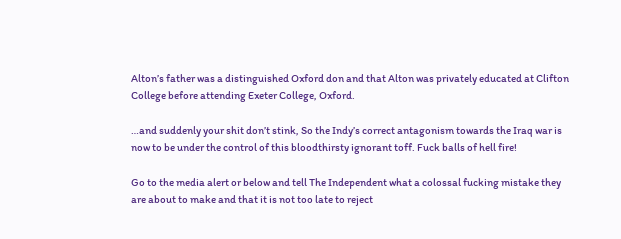Alton’s father was a distinguished Oxford don and that Alton was privately educated at Clifton College before attending Exeter College, Oxford.

…and suddenly your shit don’t stink, So the Indy’s correct antagonism towards the Iraq war is now to be under the control of this bloodthirsty ignorant toff. Fuck balls of hell fire!

Go to the media alert or below and tell The Independent what a colossal fucking mistake they are about to make and that it is not too late to reject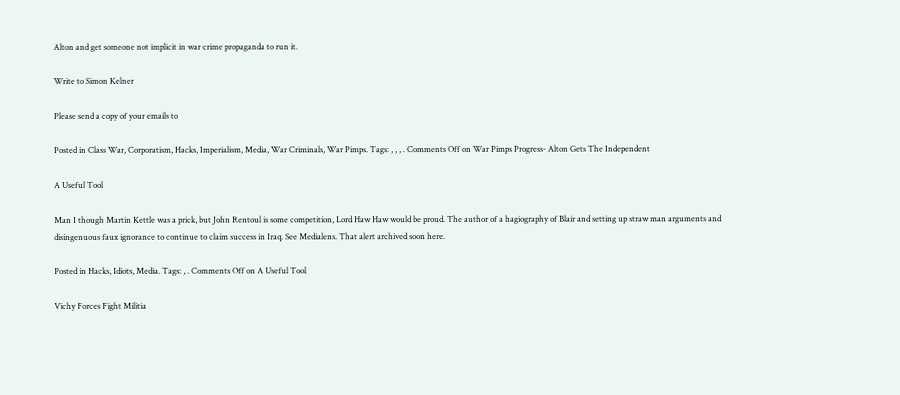Alton and get someone not implicit in war crime propaganda to run it.

Write to Simon Kelner

Please send a copy of your emails to

Posted in Class War, Corporatism, Hacks, Imperialism, Media, War Criminals, War Pimps. Tags: , , , . Comments Off on War Pimps Progress- Alton Gets The Independent

A Useful Tool

Man I though Martin Kettle was a prick, but John Rentoul is some competition, Lord Haw Haw would be proud. The author of a hagiography of Blair and setting up straw man arguments and disingenuous faux ignorance to continue to claim success in Iraq. See Medialens. That alert archived soon here.

Posted in Hacks, Idiots, Media. Tags: , . Comments Off on A Useful Tool

Vichy Forces Fight Militia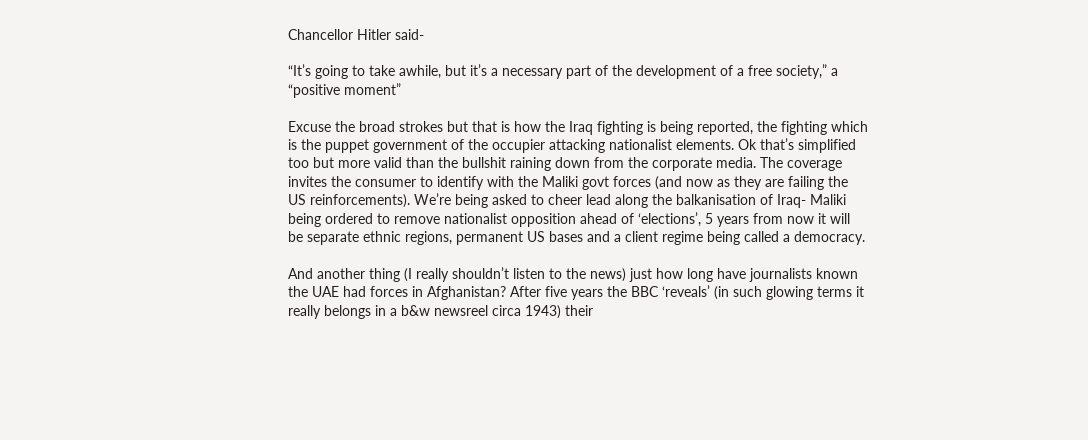Chancellor Hitler said-

“It’s going to take awhile, but it’s a necessary part of the development of a free society,” a “positive moment”

Excuse the broad strokes but that is how the Iraq fighting is being reported, the fighting which is the puppet government of the occupier attacking nationalist elements. Ok that’s simplified too but more valid than the bullshit raining down from the corporate media. The coverage invites the consumer to identify with the Maliki govt forces (and now as they are failing the US reinforcements). We’re being asked to cheer lead along the balkanisation of Iraq- Maliki being ordered to remove nationalist opposition ahead of ‘elections’, 5 years from now it will be separate ethnic regions, permanent US bases and a client regime being called a democracy.

And another thing (I really shouldn’t listen to the news) just how long have journalists known the UAE had forces in Afghanistan? After five years the BBC ‘reveals’ (in such glowing terms it really belongs in a b&w newsreel circa 1943) their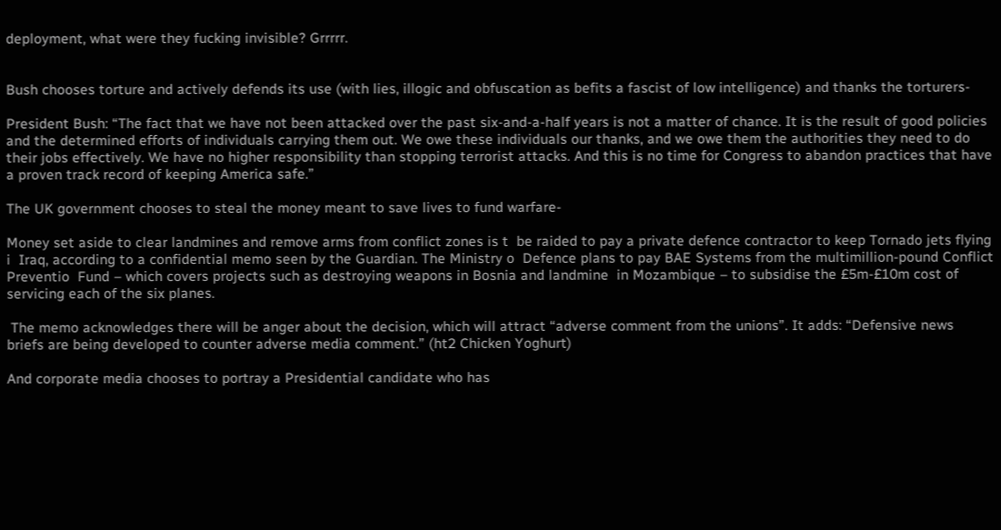deployment, what were they fucking invisible? Grrrrr.


Bush chooses torture and actively defends its use (with lies, illogic and obfuscation as befits a fascist of low intelligence) and thanks the torturers-

President Bush: “The fact that we have not been attacked over the past six-and-a-half years is not a matter of chance. It is the result of good policies and the determined efforts of individuals carrying them out. We owe these individuals our thanks, and we owe them the authorities they need to do their jobs effectively. We have no higher responsibility than stopping terrorist attacks. And this is no time for Congress to abandon practices that have a proven track record of keeping America safe.”

The UK government chooses to steal the money meant to save lives to fund warfare-

Money set aside to clear landmines and remove arms from conflict zones is t  be raided to pay a private defence contractor to keep Tornado jets flying i  Iraq, according to a confidential memo seen by the Guardian. The Ministry o  Defence plans to pay BAE Systems from the multimillion-pound Conflict Preventio  Fund – which covers projects such as destroying weapons in Bosnia and landmine  in Mozambique – to subsidise the £5m-£10m cost of servicing each of the six planes.

 The memo acknowledges there will be anger about the decision, which will attract “adverse comment from the unions”. It adds: “Defensive news briefs are being developed to counter adverse media comment.” (ht2 Chicken Yoghurt)

And corporate media chooses to portray a Presidential candidate who has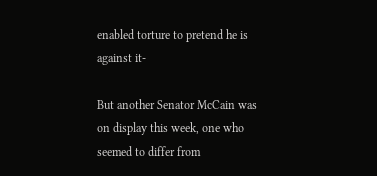enabled torture to pretend he is against it-

But another Senator McCain was on display this week, one who seemed to differ from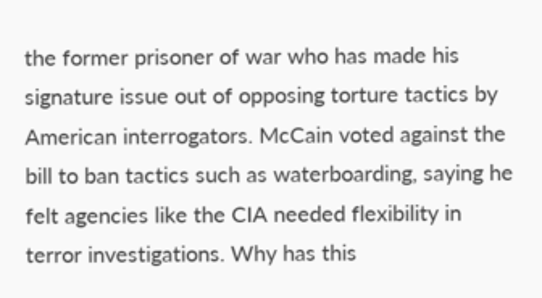the former prisoner of war who has made his signature issue out of opposing torture tactics by American interrogators. McCain voted against the bill to ban tactics such as waterboarding, saying he felt agencies like the CIA needed flexibility in terror investigations. Why has this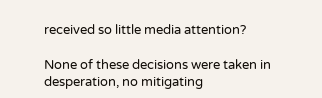received so little media attention?

None of these decisions were taken in desperation, no mitigating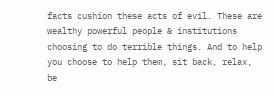facts cushion these acts of evil. These are wealthy powerful people & institutions choosing to do terrible things. And to help you choose to help them, sit back, relax, be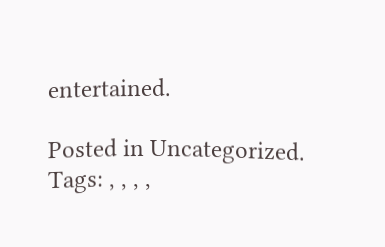entertained.

Posted in Uncategorized. Tags: , , , ,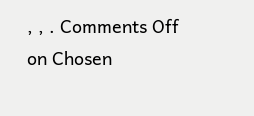, , . Comments Off on Chosen